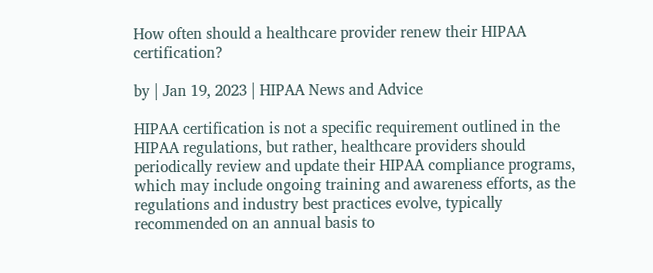How often should a healthcare provider renew their HIPAA certification?

by | Jan 19, 2023 | HIPAA News and Advice

HIPAA certification is not a specific requirement outlined in the HIPAA regulations, but rather, healthcare providers should periodically review and update their HIPAA compliance programs, which may include ongoing training and awareness efforts, as the regulations and industry best practices evolve, typically recommended on an annual basis to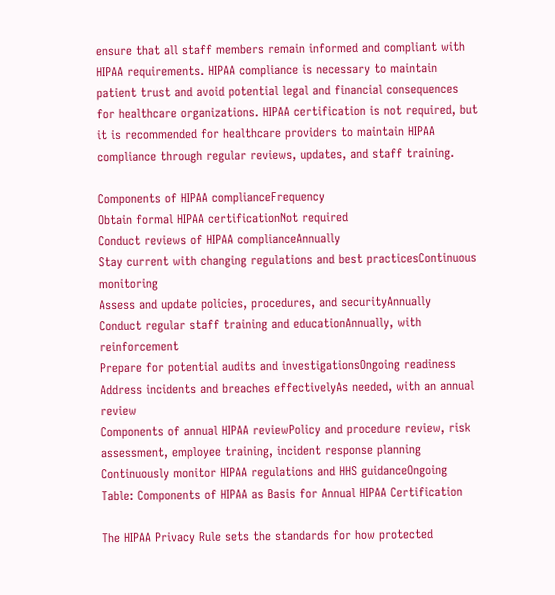ensure that all staff members remain informed and compliant with HIPAA requirements. HIPAA compliance is necessary to maintain patient trust and avoid potential legal and financial consequences for healthcare organizations. HIPAA certification is not required, but it is recommended for healthcare providers to maintain HIPAA compliance through regular reviews, updates, and staff training.

Components of HIPAA complianceFrequency
Obtain formal HIPAA certificationNot required
Conduct reviews of HIPAA complianceAnnually
Stay current with changing regulations and best practicesContinuous monitoring
Assess and update policies, procedures, and securityAnnually
Conduct regular staff training and educationAnnually, with reinforcement
Prepare for potential audits and investigationsOngoing readiness
Address incidents and breaches effectivelyAs needed, with an annual review
Components of annual HIPAA reviewPolicy and procedure review, risk assessment, employee training, incident response planning
Continuously monitor HIPAA regulations and HHS guidanceOngoing
Table: Components of HIPAA as Basis for Annual HIPAA Certification

The HIPAA Privacy Rule sets the standards for how protected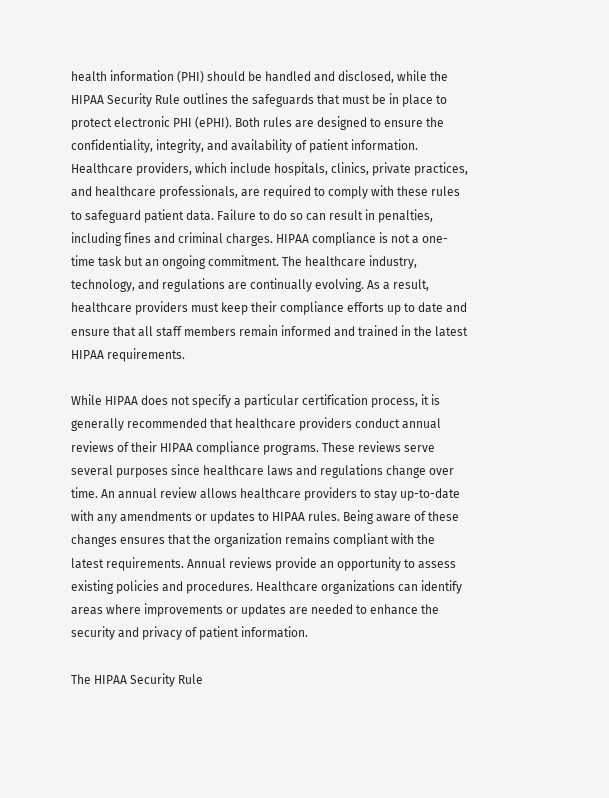health information (PHI) should be handled and disclosed, while the HIPAA Security Rule outlines the safeguards that must be in place to protect electronic PHI (ePHI). Both rules are designed to ensure the confidentiality, integrity, and availability of patient information. Healthcare providers, which include hospitals, clinics, private practices, and healthcare professionals, are required to comply with these rules to safeguard patient data. Failure to do so can result in penalties, including fines and criminal charges. HIPAA compliance is not a one-time task but an ongoing commitment. The healthcare industry, technology, and regulations are continually evolving. As a result, healthcare providers must keep their compliance efforts up to date and ensure that all staff members remain informed and trained in the latest HIPAA requirements.

While HIPAA does not specify a particular certification process, it is generally recommended that healthcare providers conduct annual reviews of their HIPAA compliance programs. These reviews serve several purposes since healthcare laws and regulations change over time. An annual review allows healthcare providers to stay up-to-date with any amendments or updates to HIPAA rules. Being aware of these changes ensures that the organization remains compliant with the latest requirements. Annual reviews provide an opportunity to assess existing policies and procedures. Healthcare organizations can identify areas where improvements or updates are needed to enhance the security and privacy of patient information.

The HIPAA Security Rule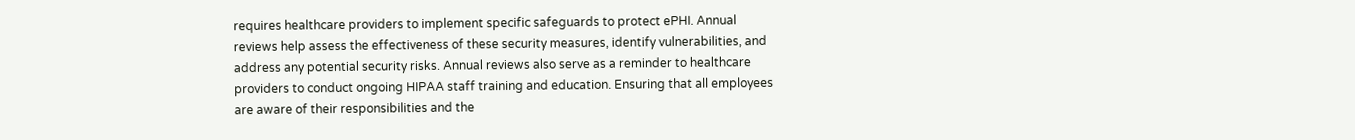requires healthcare providers to implement specific safeguards to protect ePHI. Annual reviews help assess the effectiveness of these security measures, identify vulnerabilities, and address any potential security risks. Annual reviews also serve as a reminder to healthcare providers to conduct ongoing HIPAA staff training and education. Ensuring that all employees are aware of their responsibilities and the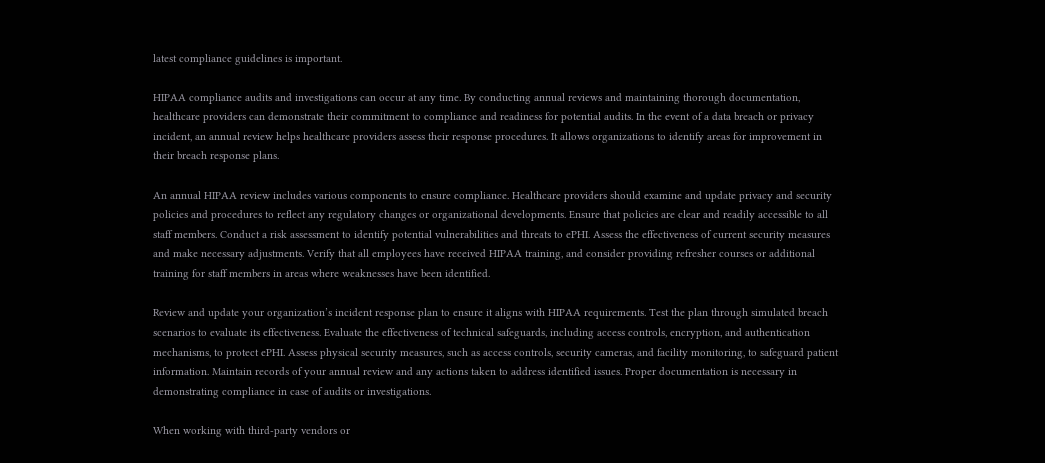latest compliance guidelines is important.

HIPAA compliance audits and investigations can occur at any time. By conducting annual reviews and maintaining thorough documentation, healthcare providers can demonstrate their commitment to compliance and readiness for potential audits. In the event of a data breach or privacy incident, an annual review helps healthcare providers assess their response procedures. It allows organizations to identify areas for improvement in their breach response plans.

An annual HIPAA review includes various components to ensure compliance. Healthcare providers should examine and update privacy and security policies and procedures to reflect any regulatory changes or organizational developments. Ensure that policies are clear and readily accessible to all staff members. Conduct a risk assessment to identify potential vulnerabilities and threats to ePHI. Assess the effectiveness of current security measures and make necessary adjustments. Verify that all employees have received HIPAA training, and consider providing refresher courses or additional training for staff members in areas where weaknesses have been identified.

Review and update your organization’s incident response plan to ensure it aligns with HIPAA requirements. Test the plan through simulated breach scenarios to evaluate its effectiveness. Evaluate the effectiveness of technical safeguards, including access controls, encryption, and authentication mechanisms, to protect ePHI. Assess physical security measures, such as access controls, security cameras, and facility monitoring, to safeguard patient information. Maintain records of your annual review and any actions taken to address identified issues. Proper documentation is necessary in demonstrating compliance in case of audits or investigations.

When working with third-party vendors or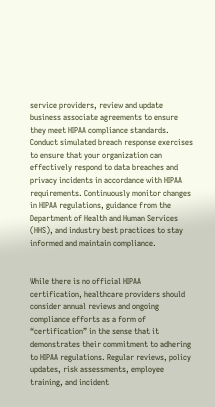service providers, review and update business associate agreements to ensure they meet HIPAA compliance standards. Conduct simulated breach response exercises to ensure that your organization can effectively respond to data breaches and privacy incidents in accordance with HIPAA requirements. Continuously monitor changes in HIPAA regulations, guidance from the Department of Health and Human Services (HHS), and industry best practices to stay informed and maintain compliance.


While there is no official HIPAA certification, healthcare providers should consider annual reviews and ongoing compliance efforts as a form of “certification” in the sense that it demonstrates their commitment to adhering to HIPAA regulations. Regular reviews, policy updates, risk assessments, employee training, and incident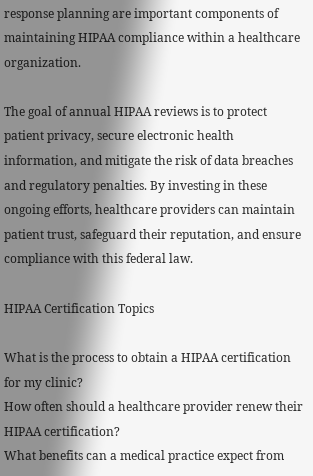response planning are important components of maintaining HIPAA compliance within a healthcare organization.

The goal of annual HIPAA reviews is to protect patient privacy, secure electronic health information, and mitigate the risk of data breaches and regulatory penalties. By investing in these ongoing efforts, healthcare providers can maintain patient trust, safeguard their reputation, and ensure compliance with this federal law.

HIPAA Certification Topics

What is the process to obtain a HIPAA certification for my clinic?
How often should a healthcare provider renew their HIPAA certification?
What benefits can a medical practice expect from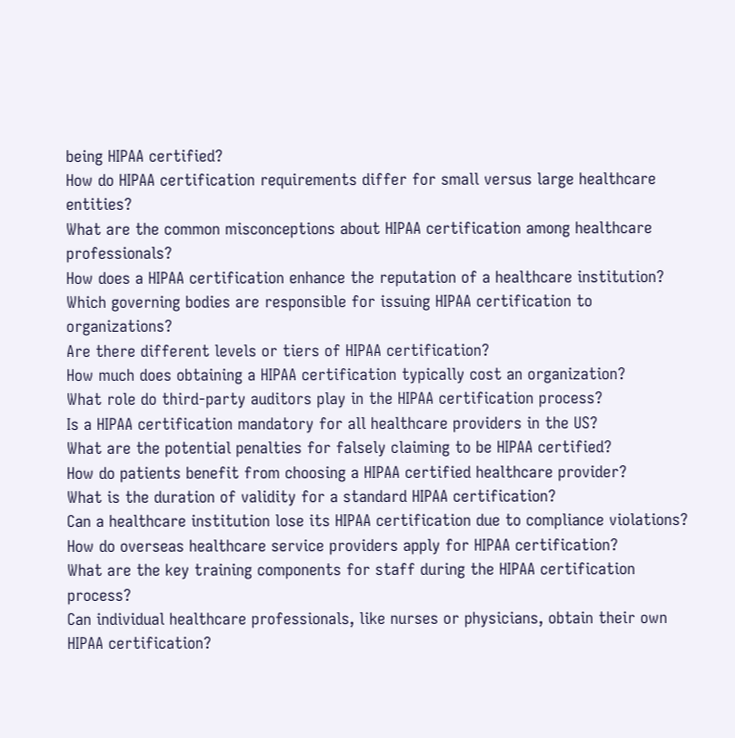being HIPAA certified?
How do HIPAA certification requirements differ for small versus large healthcare entities?
What are the common misconceptions about HIPAA certification among healthcare professionals?
How does a HIPAA certification enhance the reputation of a healthcare institution?
Which governing bodies are responsible for issuing HIPAA certification to organizations?
Are there different levels or tiers of HIPAA certification?
How much does obtaining a HIPAA certification typically cost an organization?
What role do third-party auditors play in the HIPAA certification process?
Is a HIPAA certification mandatory for all healthcare providers in the US?
What are the potential penalties for falsely claiming to be HIPAA certified?
How do patients benefit from choosing a HIPAA certified healthcare provider?
What is the duration of validity for a standard HIPAA certification?
Can a healthcare institution lose its HIPAA certification due to compliance violations?
How do overseas healthcare service providers apply for HIPAA certification?
What are the key training components for staff during the HIPAA certification process?
Can individual healthcare professionals, like nurses or physicians, obtain their own HIPAA certification?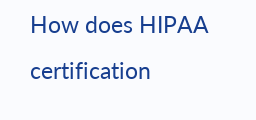How does HIPAA certification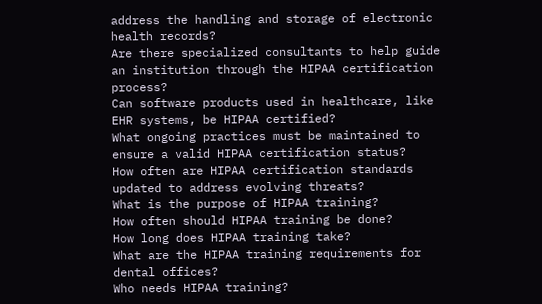address the handling and storage of electronic health records?
Are there specialized consultants to help guide an institution through the HIPAA certification process?
Can software products used in healthcare, like EHR systems, be HIPAA certified?
What ongoing practices must be maintained to ensure a valid HIPAA certification status?
How often are HIPAA certification standards updated to address evolving threats?
What is the purpose of HIPAA training?
How often should HIPAA training be done?
How long does HIPAA training take?
What are the HIPAA training requirements for dental offices?
Who needs HIPAA training?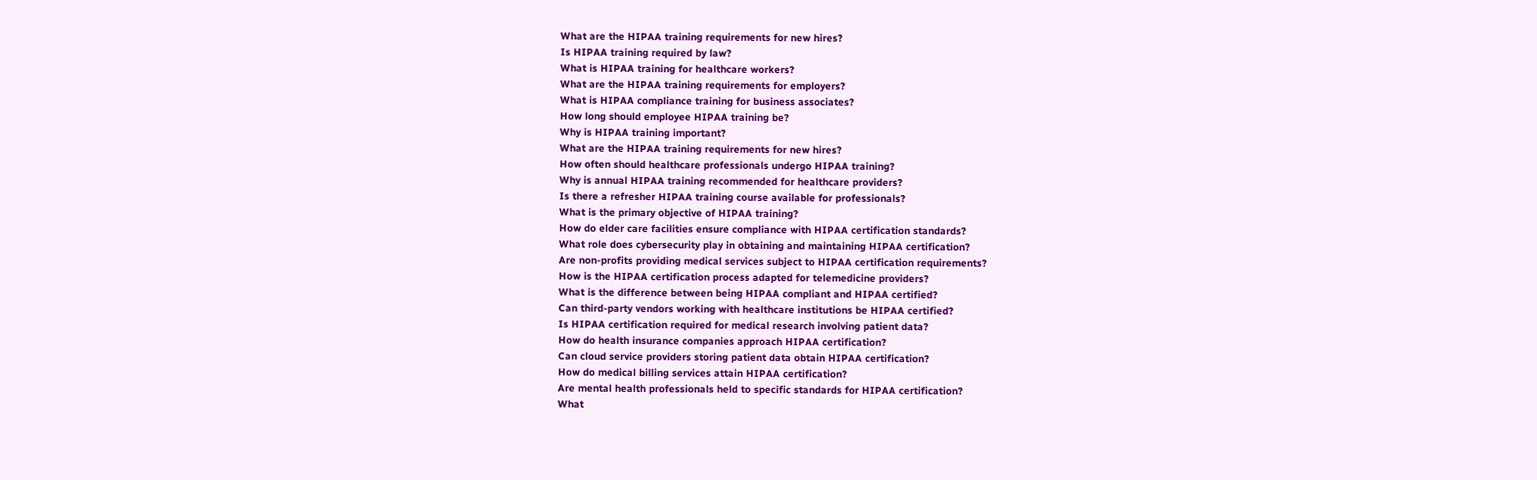What are the HIPAA training requirements for new hires?
Is HIPAA training required by law?
What is HIPAA training for healthcare workers?
What are the HIPAA training requirements for employers?
What is HIPAA compliance training for business associates?
How long should employee HIPAA training be?
Why is HIPAA training important?
What are the HIPAA training requirements for new hires?
How often should healthcare professionals undergo HIPAA training?
Why is annual HIPAA training recommended for healthcare providers?
Is there a refresher HIPAA training course available for professionals?
What is the primary objective of HIPAA training?
How do elder care facilities ensure compliance with HIPAA certification standards?
What role does cybersecurity play in obtaining and maintaining HIPAA certification?
Are non-profits providing medical services subject to HIPAA certification requirements?
How is the HIPAA certification process adapted for telemedicine providers?
What is the difference between being HIPAA compliant and HIPAA certified?
Can third-party vendors working with healthcare institutions be HIPAA certified?
Is HIPAA certification required for medical research involving patient data?
How do health insurance companies approach HIPAA certification?
Can cloud service providers storing patient data obtain HIPAA certification?
How do medical billing services attain HIPAA certification?
Are mental health professionals held to specific standards for HIPAA certification?
What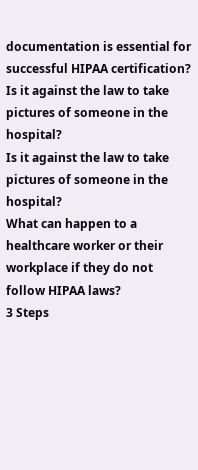documentation is essential for successful HIPAA certification?
Is it against the law to take pictures of someone in the hospital?
Is it against the law to take pictures of someone in the hospital?
What can happen to a healthcare worker or their workplace if they do not follow HIPAA laws?
3 Steps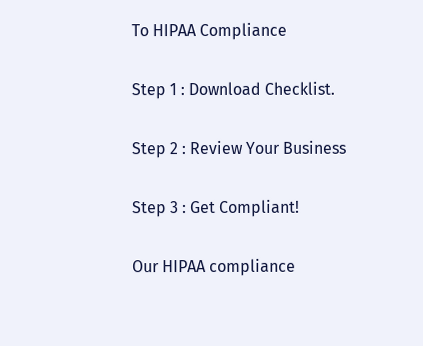To HIPAA Compliance

Step 1 : Download Checklist.

Step 2 : Review Your Business

Step 3 : Get Compliant!

Our HIPAA compliance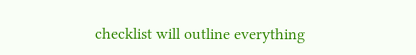checklist will outline everything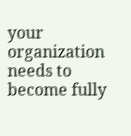your organization needs to become fully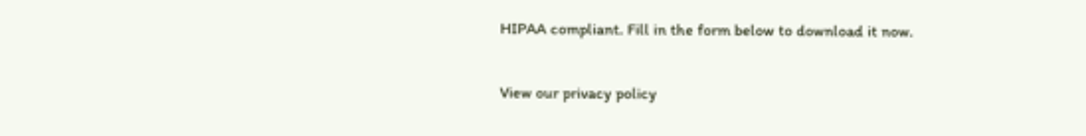HIPAA compliant. Fill in the form below to download it now.

View our privacy policy